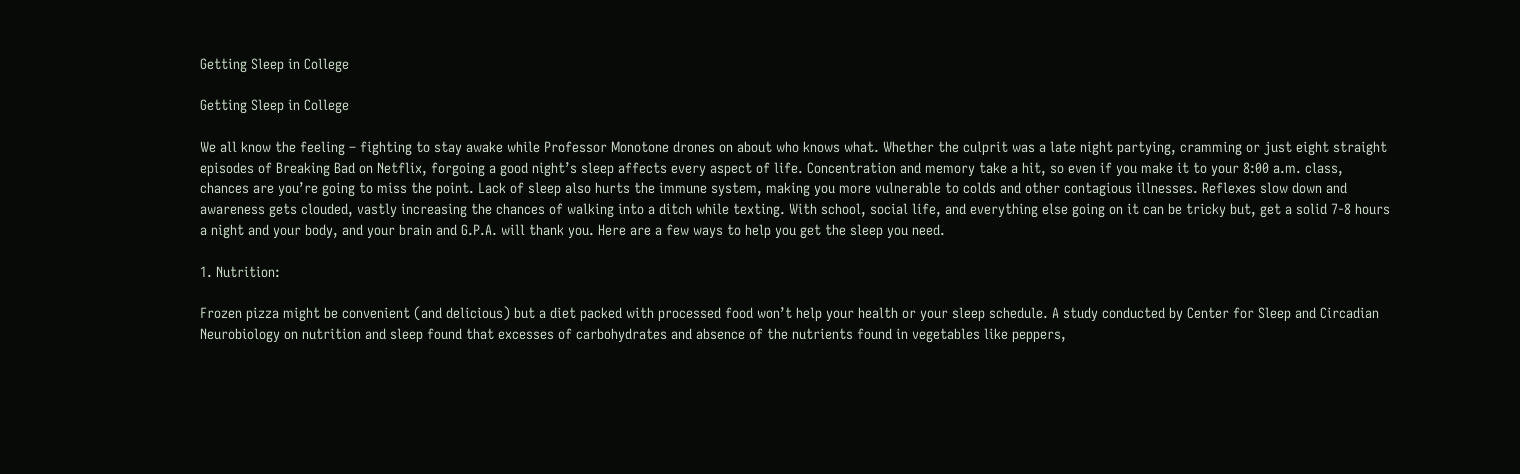Getting Sleep in College

Getting Sleep in College

We all know the feeling – fighting to stay awake while Professor Monotone drones on about who knows what. Whether the culprit was a late night partying, cramming or just eight straight episodes of Breaking Bad on Netflix, forgoing a good night’s sleep affects every aspect of life. Concentration and memory take a hit, so even if you make it to your 8:00 a.m. class, chances are you’re going to miss the point. Lack of sleep also hurts the immune system, making you more vulnerable to colds and other contagious illnesses. Reflexes slow down and awareness gets clouded, vastly increasing the chances of walking into a ditch while texting. With school, social life, and everything else going on it can be tricky but, get a solid 7-8 hours a night and your body, and your brain and G.P.A. will thank you. Here are a few ways to help you get the sleep you need.

1. Nutrition:

Frozen pizza might be convenient (and delicious) but a diet packed with processed food won’t help your health or your sleep schedule. A study conducted by Center for Sleep and Circadian Neurobiology on nutrition and sleep found that excesses of carbohydrates and absence of the nutrients found in vegetables like peppers,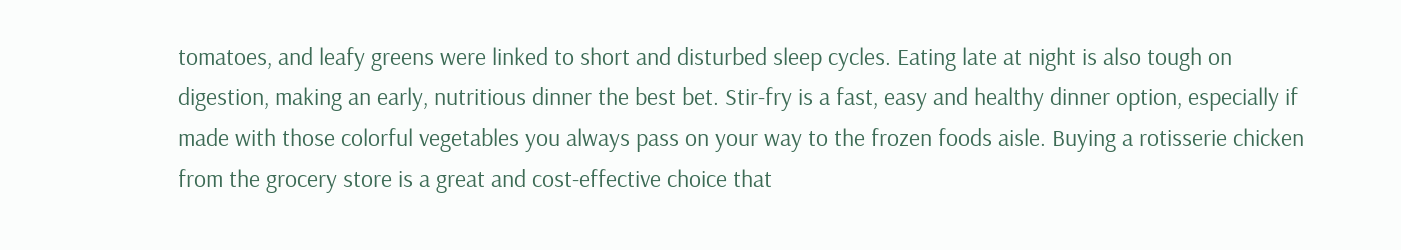tomatoes, and leafy greens were linked to short and disturbed sleep cycles. Eating late at night is also tough on digestion, making an early, nutritious dinner the best bet. Stir-fry is a fast, easy and healthy dinner option, especially if made with those colorful vegetables you always pass on your way to the frozen foods aisle. Buying a rotisserie chicken from the grocery store is a great and cost-effective choice that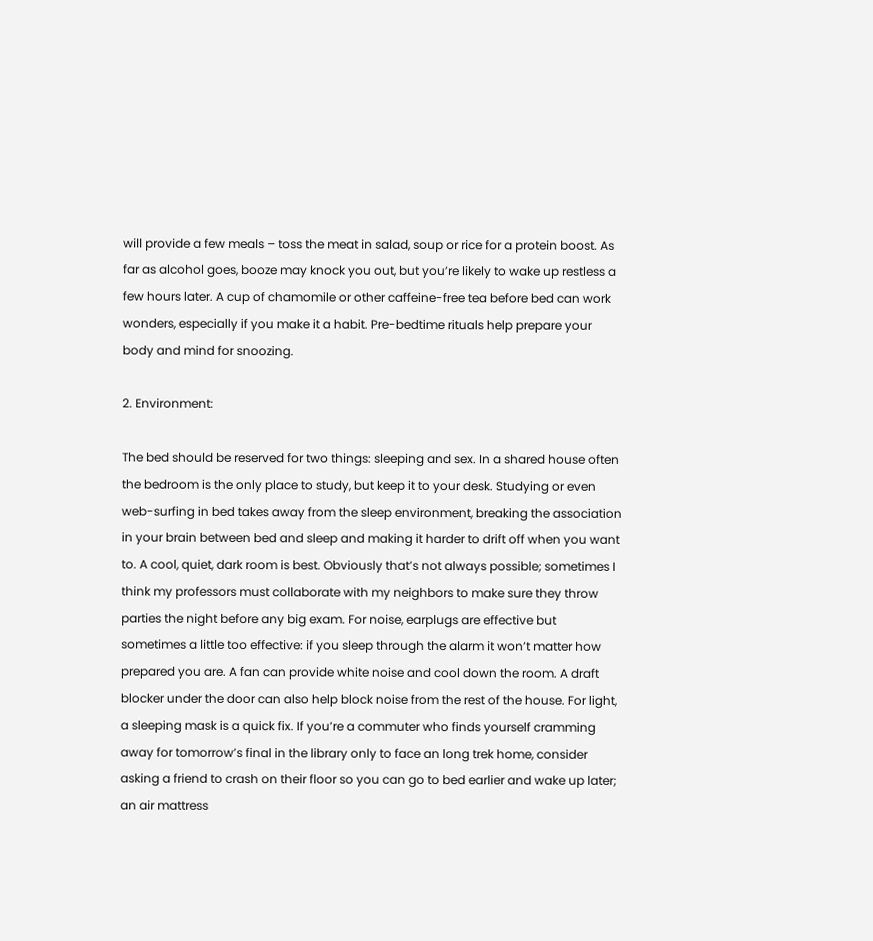will provide a few meals – toss the meat in salad, soup or rice for a protein boost. As far as alcohol goes, booze may knock you out, but you’re likely to wake up restless a few hours later. A cup of chamomile or other caffeine-free tea before bed can work wonders, especially if you make it a habit. Pre-bedtime rituals help prepare your body and mind for snoozing.

2. Environment:

The bed should be reserved for two things: sleeping and sex. In a shared house often the bedroom is the only place to study, but keep it to your desk. Studying or even web-surfing in bed takes away from the sleep environment, breaking the association in your brain between bed and sleep and making it harder to drift off when you want to. A cool, quiet, dark room is best. Obviously that’s not always possible; sometimes I think my professors must collaborate with my neighbors to make sure they throw parties the night before any big exam. For noise, earplugs are effective but sometimes a little too effective: if you sleep through the alarm it won’t matter how prepared you are. A fan can provide white noise and cool down the room. A draft blocker under the door can also help block noise from the rest of the house. For light, a sleeping mask is a quick fix. If you’re a commuter who finds yourself cramming away for tomorrow’s final in the library only to face an long trek home, consider asking a friend to crash on their floor so you can go to bed earlier and wake up later; an air mattress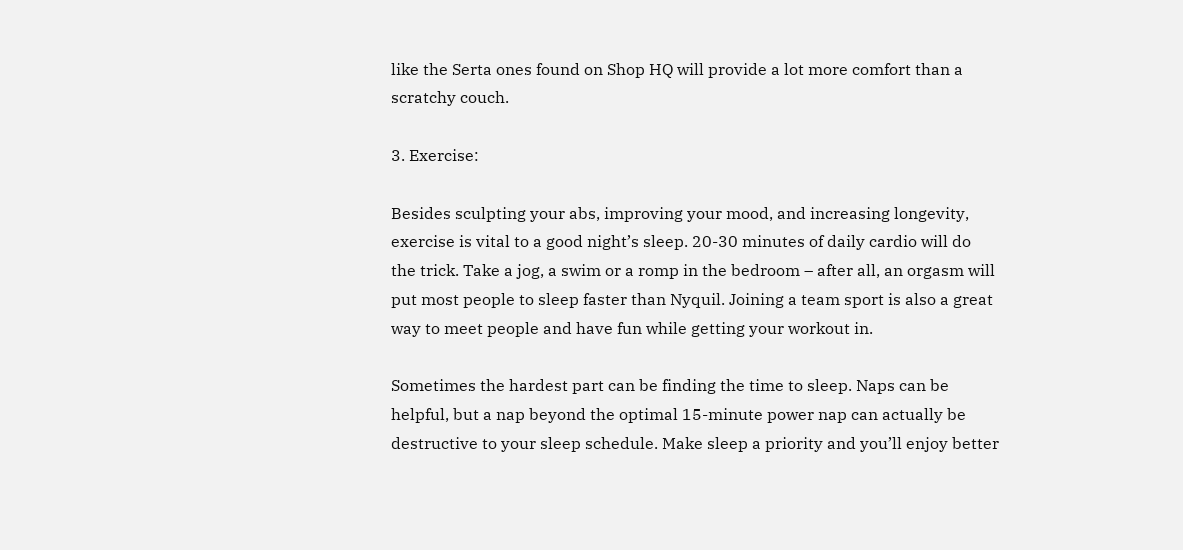like the Serta ones found on Shop HQ will provide a lot more comfort than a scratchy couch.

3. Exercise:

Besides sculpting your abs, improving your mood, and increasing longevity, exercise is vital to a good night’s sleep. 20-30 minutes of daily cardio will do the trick. Take a jog, a swim or a romp in the bedroom – after all, an orgasm will put most people to sleep faster than Nyquil. Joining a team sport is also a great way to meet people and have fun while getting your workout in.

Sometimes the hardest part can be finding the time to sleep. Naps can be helpful, but a nap beyond the optimal 15-minute power nap can actually be destructive to your sleep schedule. Make sleep a priority and you’ll enjoy better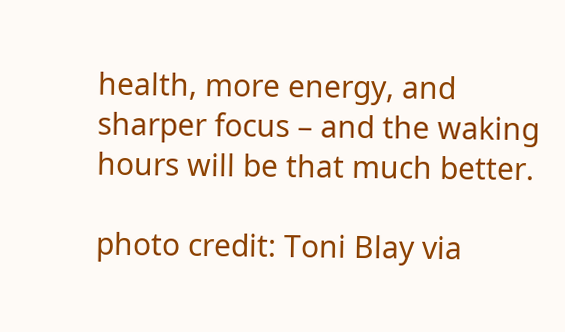health, more energy, and sharper focus – and the waking hours will be that much better.

photo credit: Toni Blay via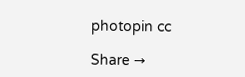photopin cc

Share →